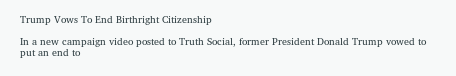Trump Vows To End Birthright Citizenship

In a new campaign video posted to Truth Social, former President Donald Trump vowed to put an end to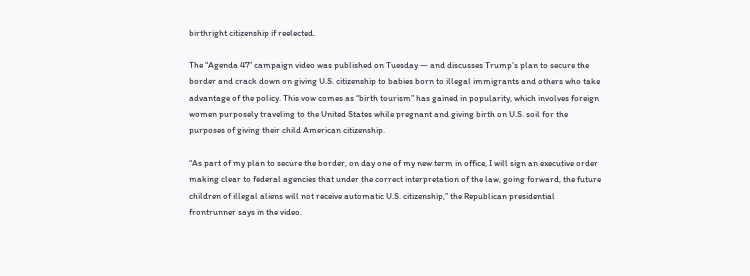birthright citizenship if reelected.

The “Agenda 47” campaign video was published on Tuesday — and discusses Trump’s plan to secure the border and crack down on giving U.S. citizenship to babies born to illegal immigrants and others who take advantage of the policy. This vow comes as “birth tourism” has gained in popularity, which involves foreign women purposely traveling to the United States while pregnant and giving birth on U.S. soil for the purposes of giving their child American citizenship.

“As part of my plan to secure the border, on day one of my new term in office, I will sign an executive order making clear to federal agencies that under the correct interpretation of the law, going forward, the future children of illegal aliens will not receive automatic U.S. citizenship,” the Republican presidential frontrunner says in the video.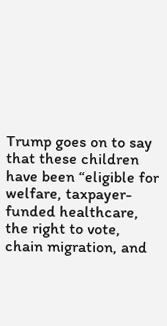Trump goes on to say that these children have been “eligible for welfare, taxpayer-funded healthcare, the right to vote, chain migration, and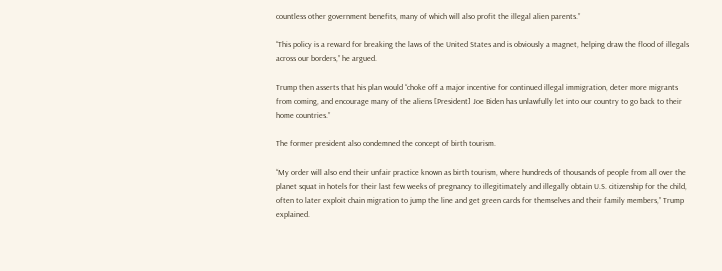countless other government benefits, many of which will also profit the illegal alien parents.”

“This policy is a reward for breaking the laws of the United States and is obviously a magnet, helping draw the flood of illegals across our borders,” he argued.

Trump then asserts that his plan would “choke off a major incentive for continued illegal immigration, deter more migrants from coming, and encourage many of the aliens [President] Joe Biden has unlawfully let into our country to go back to their home countries.”

The former president also condemned the concept of birth tourism.

“My order will also end their unfair practice known as birth tourism, where hundreds of thousands of people from all over the planet squat in hotels for their last few weeks of pregnancy to illegitimately and illegally obtain U.S. citizenship for the child, often to later exploit chain migration to jump the line and get green cards for themselves and their family members,” Trump explained.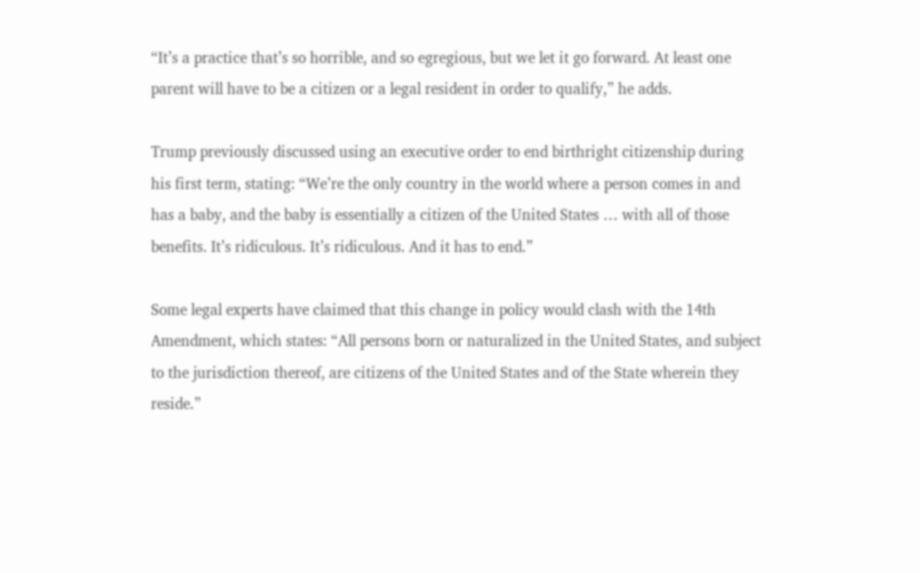“It’s a practice that’s so horrible, and so egregious, but we let it go forward. At least one parent will have to be a citizen or a legal resident in order to qualify,” he adds.

Trump previously discussed using an executive order to end birthright citizenship during his first term, stating: “We’re the only country in the world where a person comes in and has a baby, and the baby is essentially a citizen of the United States … with all of those benefits. It’s ridiculous. It’s ridiculous. And it has to end.”

Some legal experts have claimed that this change in policy would clash with the 14th Amendment, which states: “All persons born or naturalized in the United States, and subject to the jurisdiction thereof, are citizens of the United States and of the State wherein they reside.”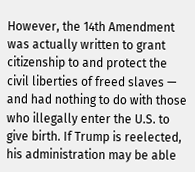However, the 14th Amendment was actually written to grant citizenship to and protect the civil liberties of freed slaves — and had nothing to do with those who illegally enter the U.S. to give birth. If Trump is reelected, his administration may be able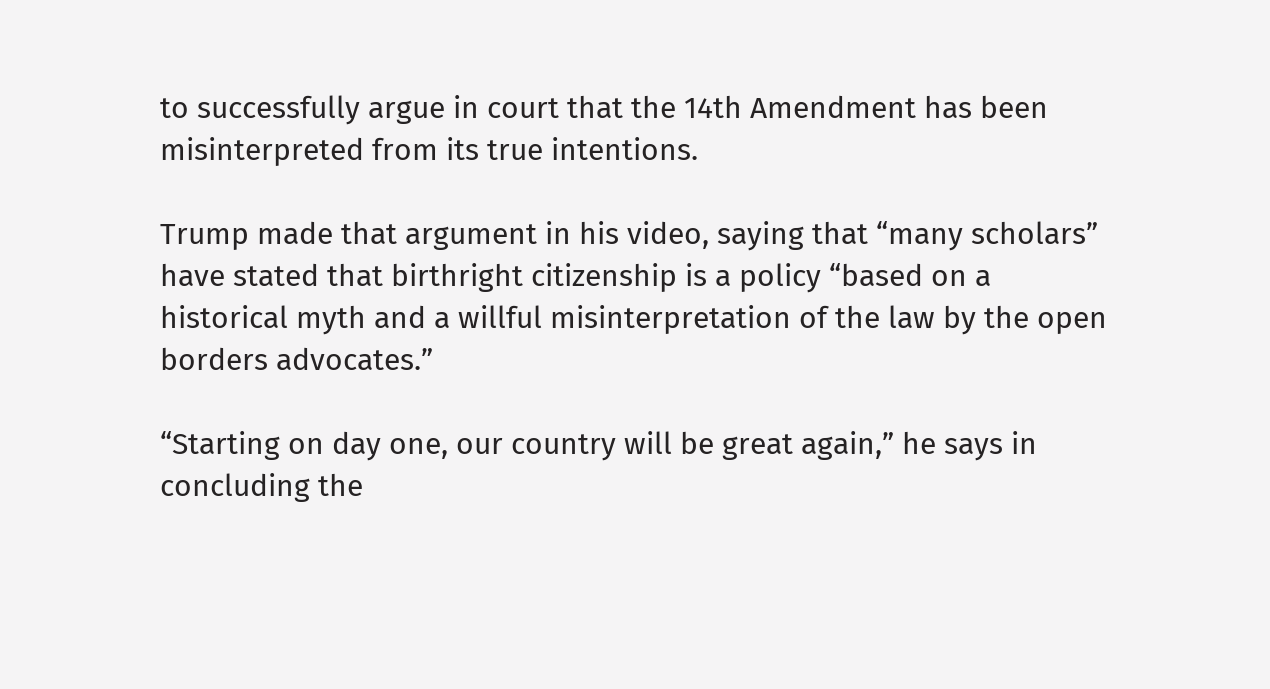to successfully argue in court that the 14th Amendment has been misinterpreted from its true intentions.

Trump made that argument in his video, saying that “many scholars” have stated that birthright citizenship is a policy “based on a historical myth and a willful misinterpretation of the law by the open borders advocates.”

“Starting on day one, our country will be great again,” he says in concluding the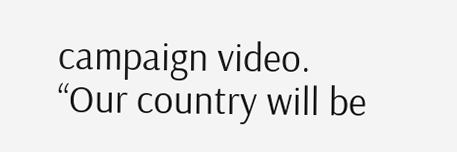campaign video. “Our country will be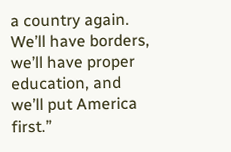a country again. We’ll have borders, we’ll have proper education, and we’ll put America first.”